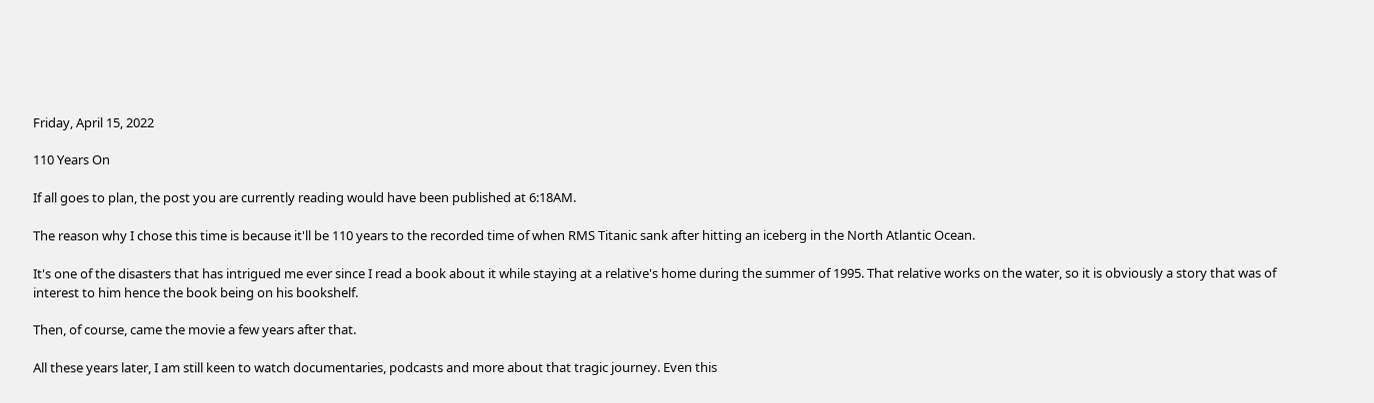Friday, April 15, 2022

110 Years On

If all goes to plan, the post you are currently reading would have been published at 6:18AM.

The reason why I chose this time is because it'll be 110 years to the recorded time of when RMS Titanic sank after hitting an iceberg in the North Atlantic Ocean.

It's one of the disasters that has intrigued me ever since I read a book about it while staying at a relative's home during the summer of 1995. That relative works on the water, so it is obviously a story that was of interest to him hence the book being on his bookshelf.

Then, of course, came the movie a few years after that.

All these years later, I am still keen to watch documentaries, podcasts and more about that tragic journey. Even this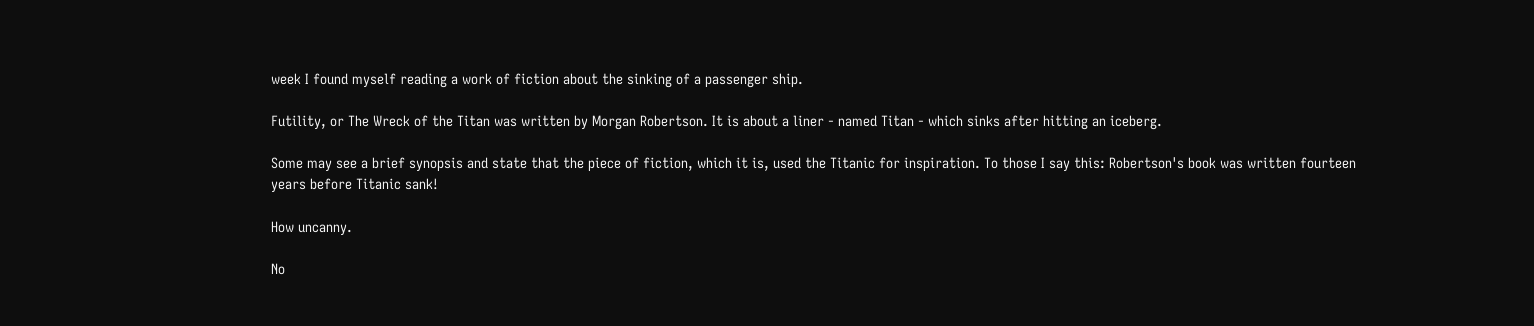week I found myself reading a work of fiction about the sinking of a passenger ship.

Futility, or The Wreck of the Titan was written by Morgan Robertson. It is about a liner - named Titan - which sinks after hitting an iceberg.

Some may see a brief synopsis and state that the piece of fiction, which it is, used the Titanic for inspiration. To those I say this: Robertson's book was written fourteen years before Titanic sank!

How uncanny.

No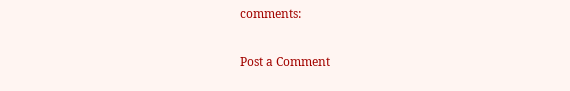comments:

Post a Comment